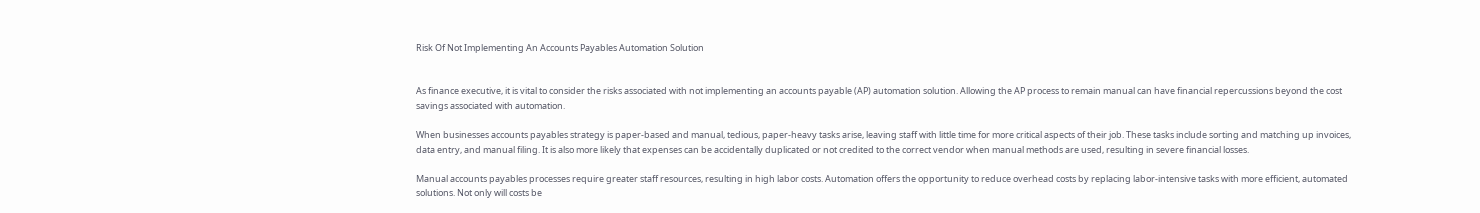Risk Of Not Implementing An Accounts Payables Automation Solution


As finance executive, it is vital to consider the risks associated with not implementing an accounts payable (AP) automation solution. Allowing the AP process to remain manual can have financial repercussions beyond the cost savings associated with automation.

When businesses accounts payables strategy is paper-based and manual, tedious, paper-heavy tasks arise, leaving staff with little time for more critical aspects of their job. These tasks include sorting and matching up invoices, data entry, and manual filing. It is also more likely that expenses can be accidentally duplicated or not credited to the correct vendor when manual methods are used, resulting in severe financial losses.

Manual accounts payables processes require greater staff resources, resulting in high labor costs. Automation offers the opportunity to reduce overhead costs by replacing labor-intensive tasks with more efficient, automated solutions. Not only will costs be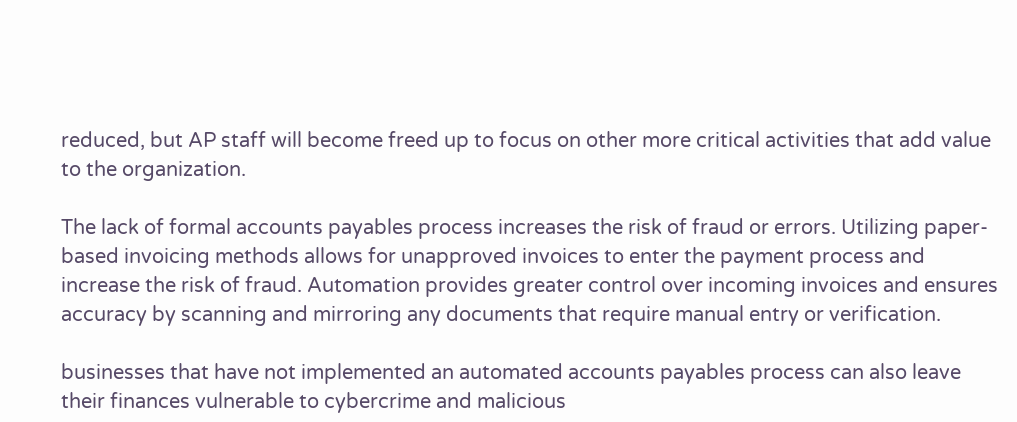reduced, but AP staff will become freed up to focus on other more critical activities that add value to the organization.

The lack of formal accounts payables process increases the risk of fraud or errors. Utilizing paper-based invoicing methods allows for unapproved invoices to enter the payment process and increase the risk of fraud. Automation provides greater control over incoming invoices and ensures accuracy by scanning and mirroring any documents that require manual entry or verification.

businesses that have not implemented an automated accounts payables process can also leave their finances vulnerable to cybercrime and malicious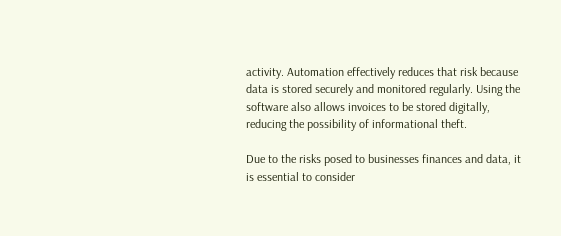activity. Automation effectively reduces that risk because data is stored securely and monitored regularly. Using the software also allows invoices to be stored digitally, reducing the possibility of informational theft.

Due to the risks posed to businesses finances and data, it is essential to consider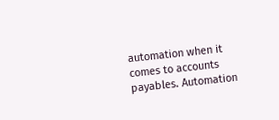automation when it comes to accounts payables. Automation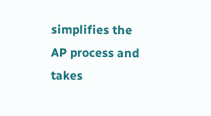simplifies the AP process and takes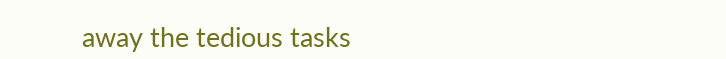away the tedious tasks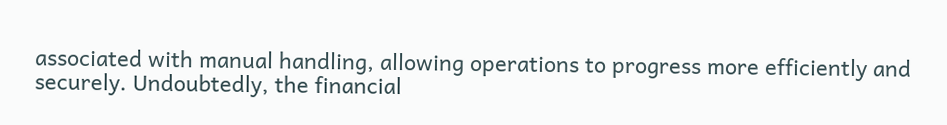associated with manual handling, allowing operations to progress more efficiently and securely. Undoubtedly, the financial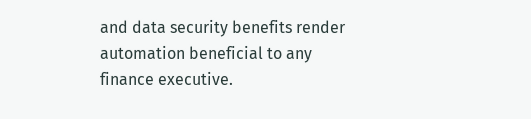and data security benefits render automation beneficial to any finance executive.